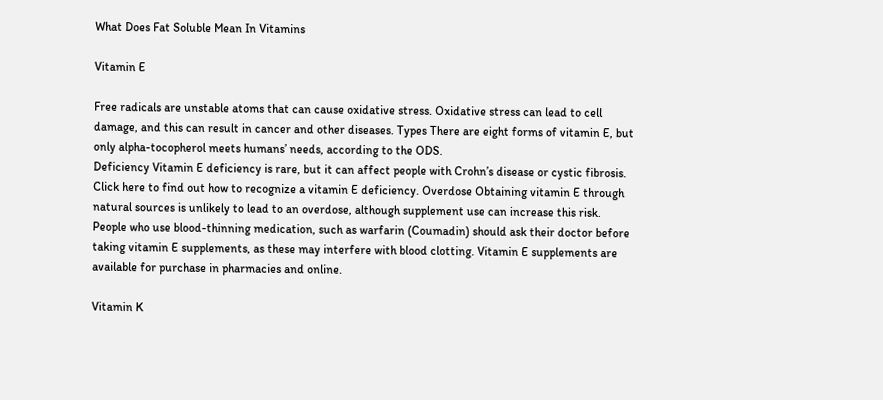What Does Fat Soluble Mean In Vitamins

Vitamin E

Free radicals are unstable atoms that can cause oxidative stress. Oxidative stress can lead to cell damage, and this can result in cancer and other diseases. Types There are eight forms of vitamin E, but only alpha-tocopherol meets humans’ needs, according to the ODS.
Deficiency Vitamin E deficiency is rare, but it can affect people with Crohn’s disease or cystic fibrosis. Click here to find out how to recognize a vitamin E deficiency. Overdose Obtaining vitamin E through natural sources is unlikely to lead to an overdose, although supplement use can increase this risk.
People who use blood-thinning medication, such as warfarin (Coumadin) should ask their doctor before taking vitamin E supplements, as these may interfere with blood clotting. Vitamin E supplements are available for purchase in pharmacies and online.

Vitamin K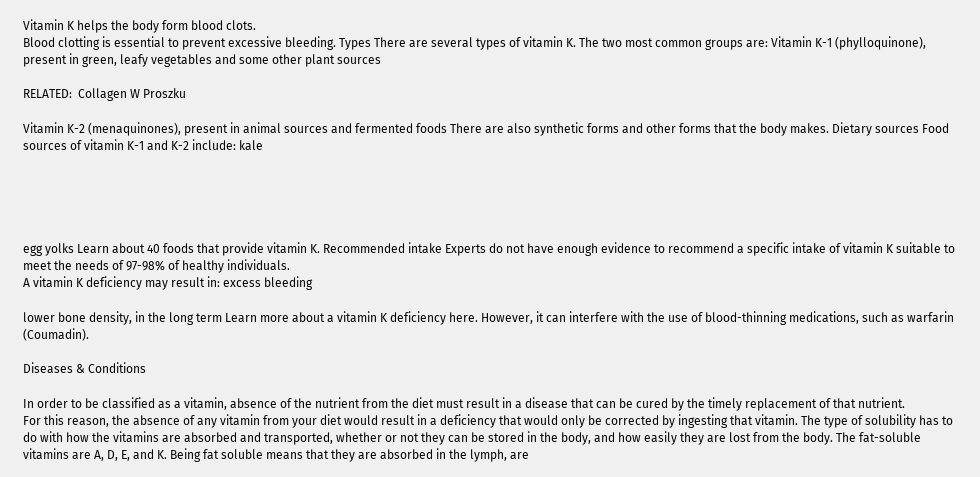Vitamin K helps the body form blood clots.
Blood clotting is essential to prevent excessive bleeding. Types There are several types of vitamin K. The two most common groups are: Vitamin K-1 (phylloquinone), present in green, leafy vegetables and some other plant sources

RELATED:  Collagen W Proszku

Vitamin K-2 (menaquinones), present in animal sources and fermented foods There are also synthetic forms and other forms that the body makes. Dietary sources Food sources of vitamin K-1 and K-2 include: kale





egg yolks Learn about 40 foods that provide vitamin K. Recommended intake Experts do not have enough evidence to recommend a specific intake of vitamin K suitable to meet the needs of 97-98% of healthy individuals.
A vitamin K deficiency may result in: excess bleeding

lower bone density, in the long term Learn more about a vitamin K deficiency here. However, it can interfere with the use of blood-thinning medications, such as warfarin (Coumadin).

Diseases & Conditions

In order to be classified as a vitamin, absence of the nutrient from the diet must result in a disease that can be cured by the timely replacement of that nutrient.
For this reason, the absence of any vitamin from your diet would result in a deficiency that would only be corrected by ingesting that vitamin. The type of solubility has to do with how the vitamins are absorbed and transported, whether or not they can be stored in the body, and how easily they are lost from the body. The fat-soluble vitamins are A, D, E, and K. Being fat soluble means that they are absorbed in the lymph, are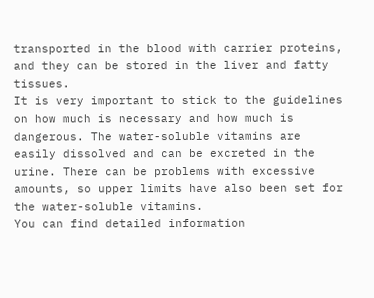transported in the blood with carrier proteins, and they can be stored in the liver and fatty tissues.
It is very important to stick to the guidelines on how much is necessary and how much is dangerous. The water-soluble vitamins are easily dissolved and can be excreted in the urine. There can be problems with excessive amounts, so upper limits have also been set for the water-soluble vitamins.
You can find detailed information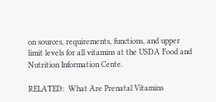on sources, requirements, functions, and upper limit levels for all vitamins at the USDA Food and Nutrition Information Cente.

RELATED:  What Are Prenatal Vitamins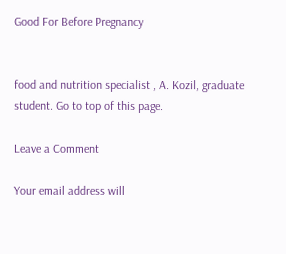Good For Before Pregnancy


food and nutrition specialist , A. Kozil, graduate student. Go to top of this page.

Leave a Comment

Your email address will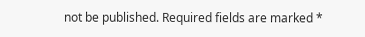not be published. Required fields are marked *